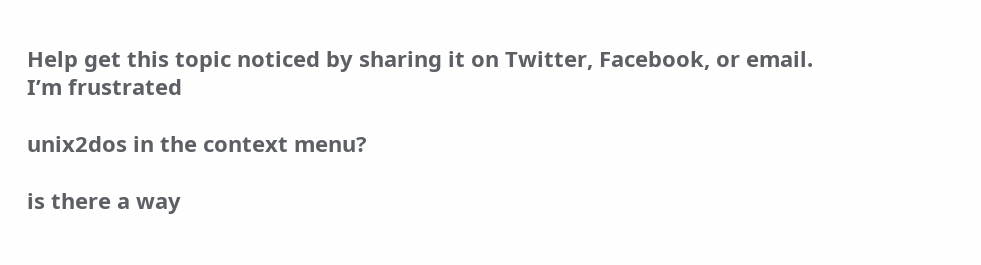Help get this topic noticed by sharing it on Twitter, Facebook, or email.
I’m frustrated

unix2dos in the context menu?

is there a way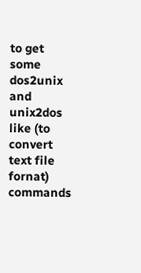to get some dos2unix and unix2dos like (to convert text file fornat) commands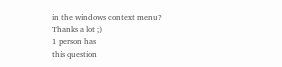in the windows context menu?
Thanks a lot ;)
1 person has
this question